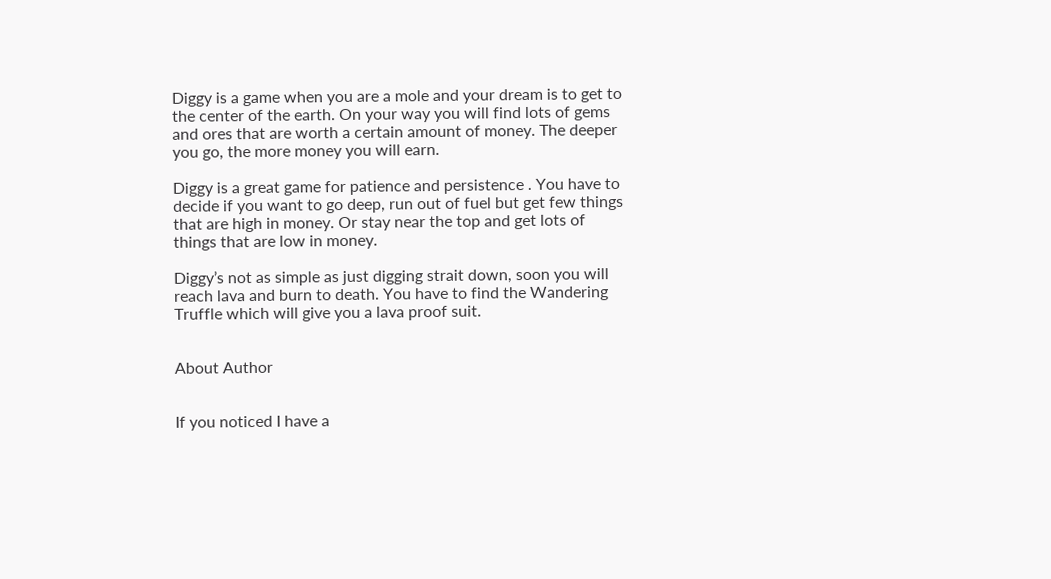Diggy is a game when you are a mole and your dream is to get to the center of the earth. On your way you will find lots of gems and ores that are worth a certain amount of money. The deeper you go, the more money you will earn.

Diggy is a great game for patience and persistence . You have to decide if you want to go deep, run out of fuel but get few things that are high in money. Or stay near the top and get lots of things that are low in money.

Diggy’s not as simple as just digging strait down, soon you will reach lava and burn to death. You have to find the Wandering Truffle which will give you a lava proof suit.


About Author


If you noticed I have a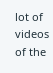lot of videos of the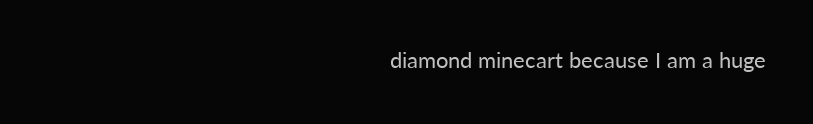diamond minecart because I am a huge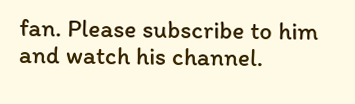fan. Please subscribe to him and watch his channel.